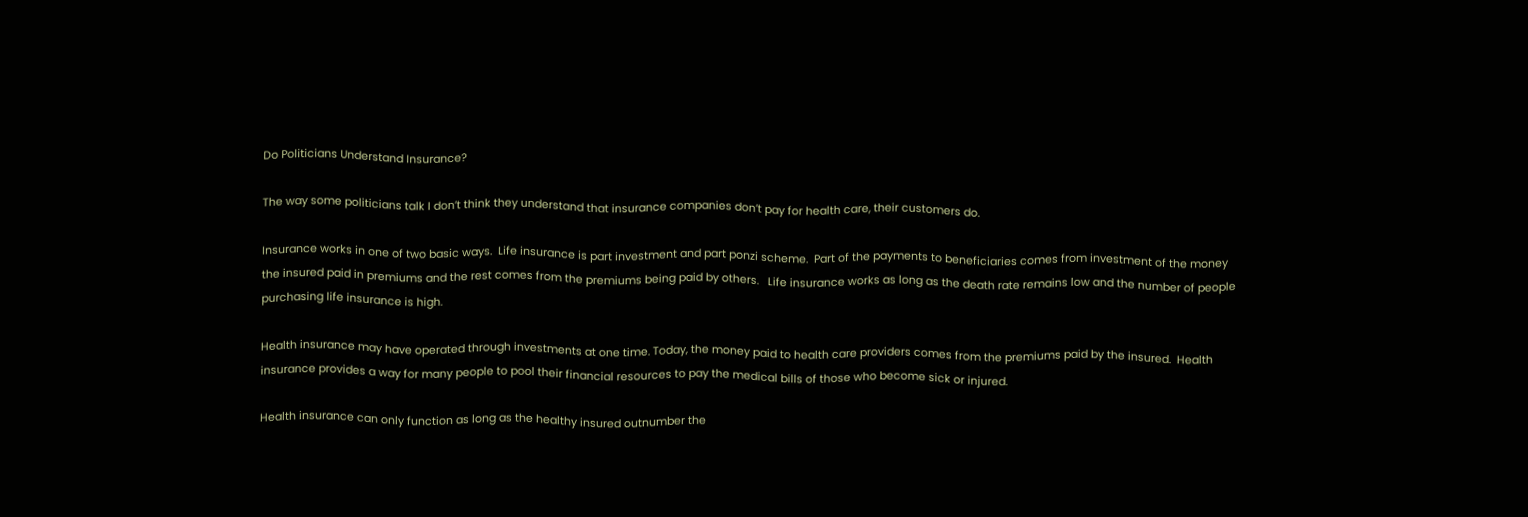Do Politicians Understand Insurance?

The way some politicians talk I don’t think they understand that insurance companies don’t pay for health care, their customers do.

Insurance works in one of two basic ways.  Life insurance is part investment and part ponzi scheme.  Part of the payments to beneficiaries comes from investment of the money the insured paid in premiums and the rest comes from the premiums being paid by others.   Life insurance works as long as the death rate remains low and the number of people purchasing life insurance is high.

Health insurance may have operated through investments at one time. Today, the money paid to health care providers comes from the premiums paid by the insured.  Health insurance provides a way for many people to pool their financial resources to pay the medical bills of those who become sick or injured.

Health insurance can only function as long as the healthy insured outnumber the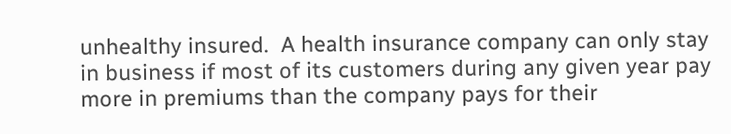unhealthy insured.  A health insurance company can only stay in business if most of its customers during any given year pay more in premiums than the company pays for their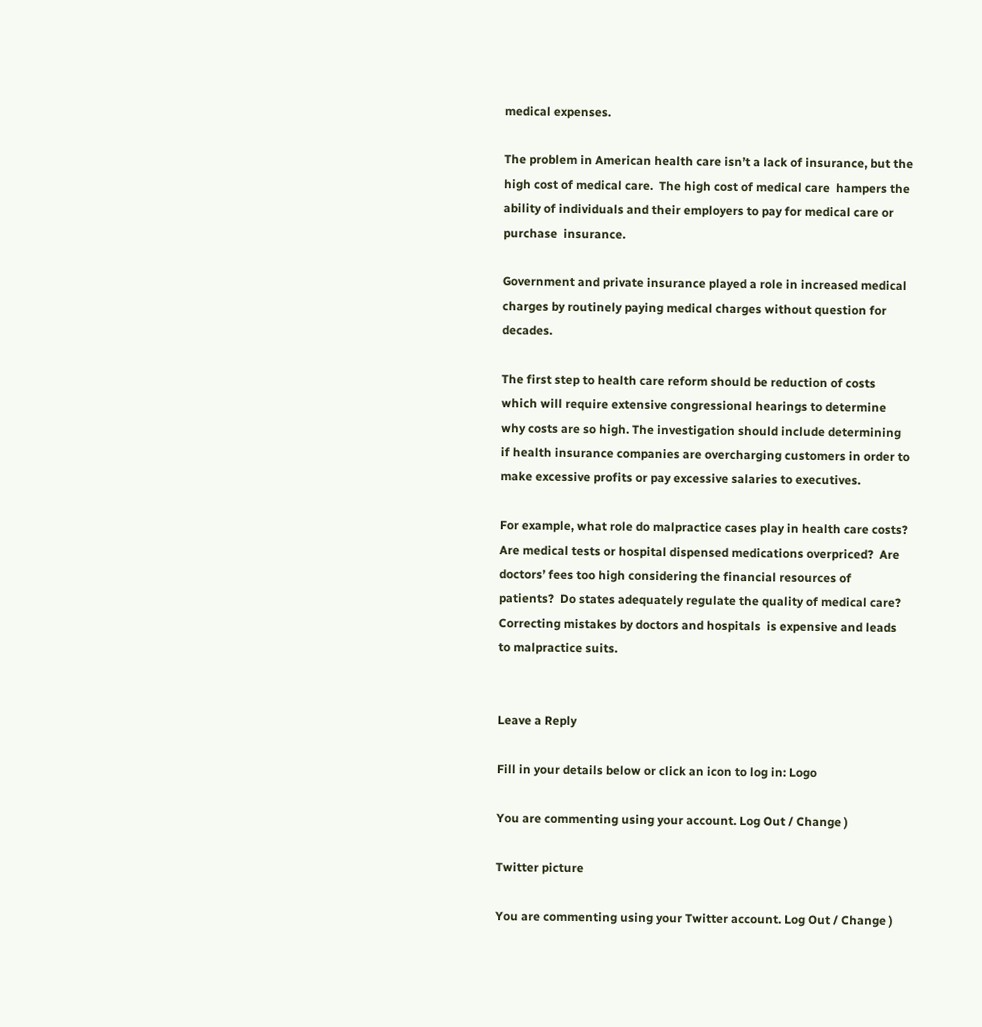medical expenses.

The problem in American health care isn’t a lack of insurance, but the high cost of medical care.  The high cost of medical care  hampers the ability of individuals and their employers to pay for medical care or purchase  insurance.

Government and private insurance played a role in increased medical charges by routinely paying medical charges without question for decades.

The first step to health care reform should be reduction of costs which will require extensive congressional hearings to determine why costs are so high. The investigation should include determining if health insurance companies are overcharging customers in order to make excessive profits or pay excessive salaries to executives.

For example, what role do malpractice cases play in health care costs?  Are medical tests or hospital dispensed medications overpriced?  Are doctors’ fees too high considering the financial resources of patients?  Do states adequately regulate the quality of medical care?  Correcting mistakes by doctors and hospitals  is expensive and leads to malpractice suits.


Leave a Reply

Fill in your details below or click an icon to log in: Logo

You are commenting using your account. Log Out / Change )

Twitter picture

You are commenting using your Twitter account. Log Out / Change )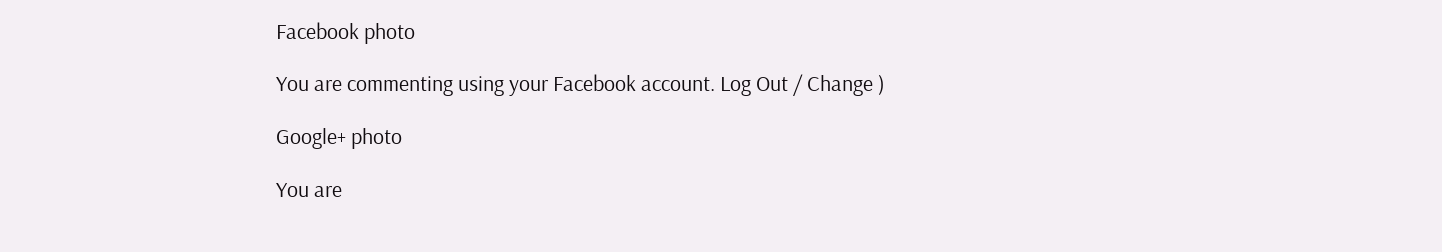Facebook photo

You are commenting using your Facebook account. Log Out / Change )

Google+ photo

You are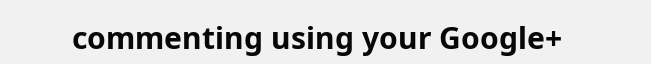commenting using your Google+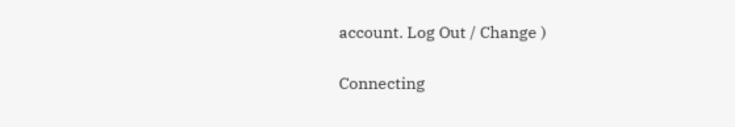account. Log Out / Change )

Connecting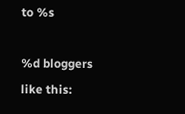to %s

%d bloggers like this: